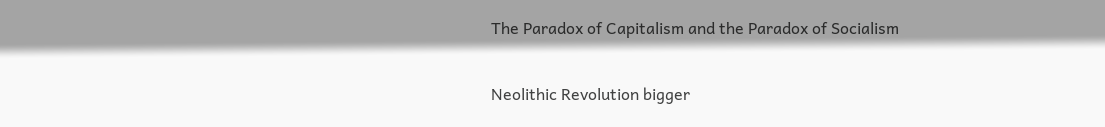The Paradox of Capitalism and the Paradox of Socialism

Neolithic Revolution bigger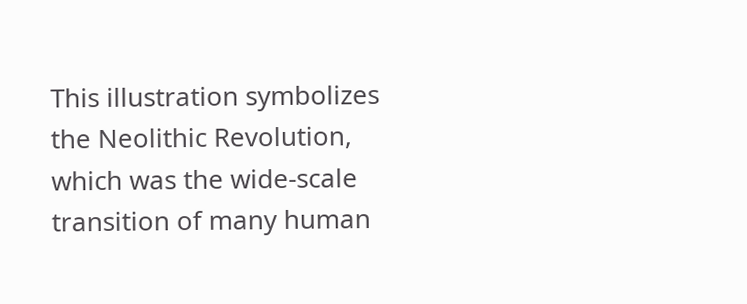This illustration symbolizes the Neolithic Revolution, which was the wide-scale transition of many human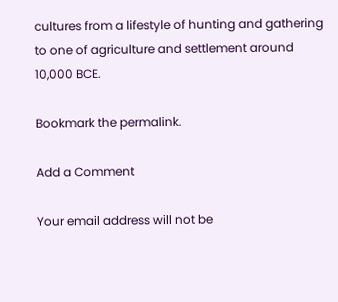cultures from a lifestyle of hunting and gathering to one of agriculture and settlement around 10,000 BCE.

Bookmark the permalink.

Add a Comment

Your email address will not be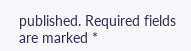published. Required fields are marked *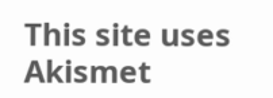This site uses Akismet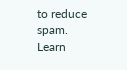to reduce spam. Learn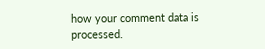how your comment data is processed.